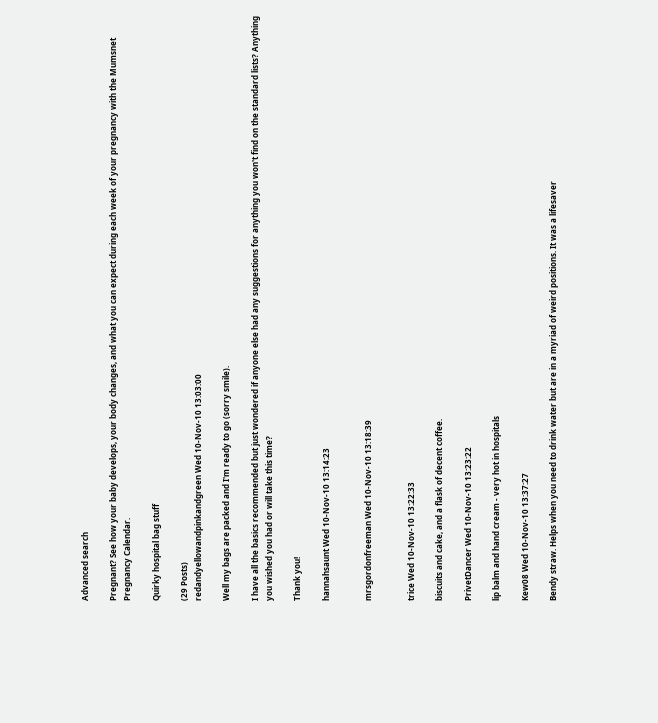Advanced search

Pregnant? See how your baby develops, your body changes, and what you can expect during each week of your pregnancy with the Mumsnet Pregnancy Calendar.

Quirky hospital bag stuff

(29 Posts)
redandyellowandpinkandgreen Wed 10-Nov-10 13:03:00

Well my bags are packed and I'm ready to go (sorry smile).

I have all the basics recommended but just wondered if anyone else had any suggestions for anything you won't find on the standard lists? Anything you wished you had or will take this time?

Thank you!

hannahsaunt Wed 10-Nov-10 13:14:23


mrsgordonfreeman Wed 10-Nov-10 13:18:39


trice Wed 10-Nov-10 13:22:33

biscuits and cake, and a flask of decent coffee.

PrivetDancer Wed 10-Nov-10 13:23:22

lip balm and hand cream - very hot in hospitals

Kew08 Wed 10-Nov-10 13:37:27

Bendy straw. Helps when you need to drink water but are in a myriad of weird positions. It was a lifesaver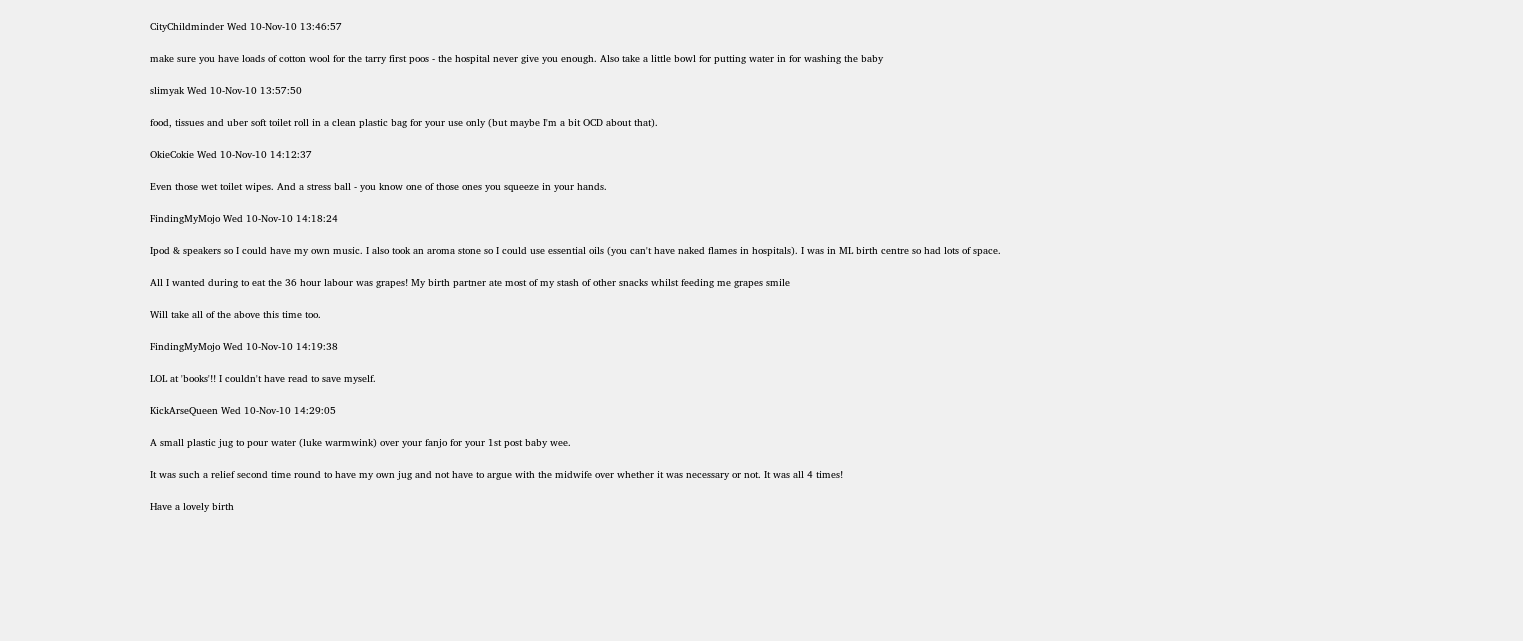CityChildminder Wed 10-Nov-10 13:46:57

make sure you have loads of cotton wool for the tarry first poos - the hospital never give you enough. Also take a little bowl for putting water in for washing the baby

slimyak Wed 10-Nov-10 13:57:50

food, tissues and uber soft toilet roll in a clean plastic bag for your use only (but maybe I'm a bit OCD about that).

OkieCokie Wed 10-Nov-10 14:12:37

Even those wet toilet wipes. And a stress ball - you know one of those ones you squeeze in your hands.

FindingMyMojo Wed 10-Nov-10 14:18:24

Ipod & speakers so I could have my own music. I also took an aroma stone so I could use essential oils (you can't have naked flames in hospitals). I was in ML birth centre so had lots of space.

All I wanted during to eat the 36 hour labour was grapes! My birth partner ate most of my stash of other snacks whilst feeding me grapes smile

Will take all of the above this time too.

FindingMyMojo Wed 10-Nov-10 14:19:38

LOL at 'books'!! I couldn't have read to save myself.

KickArseQueen Wed 10-Nov-10 14:29:05

A small plastic jug to pour water (luke warmwink) over your fanjo for your 1st post baby wee.

It was such a relief second time round to have my own jug and not have to argue with the midwife over whether it was necessary or not. It was all 4 times!

Have a lovely birth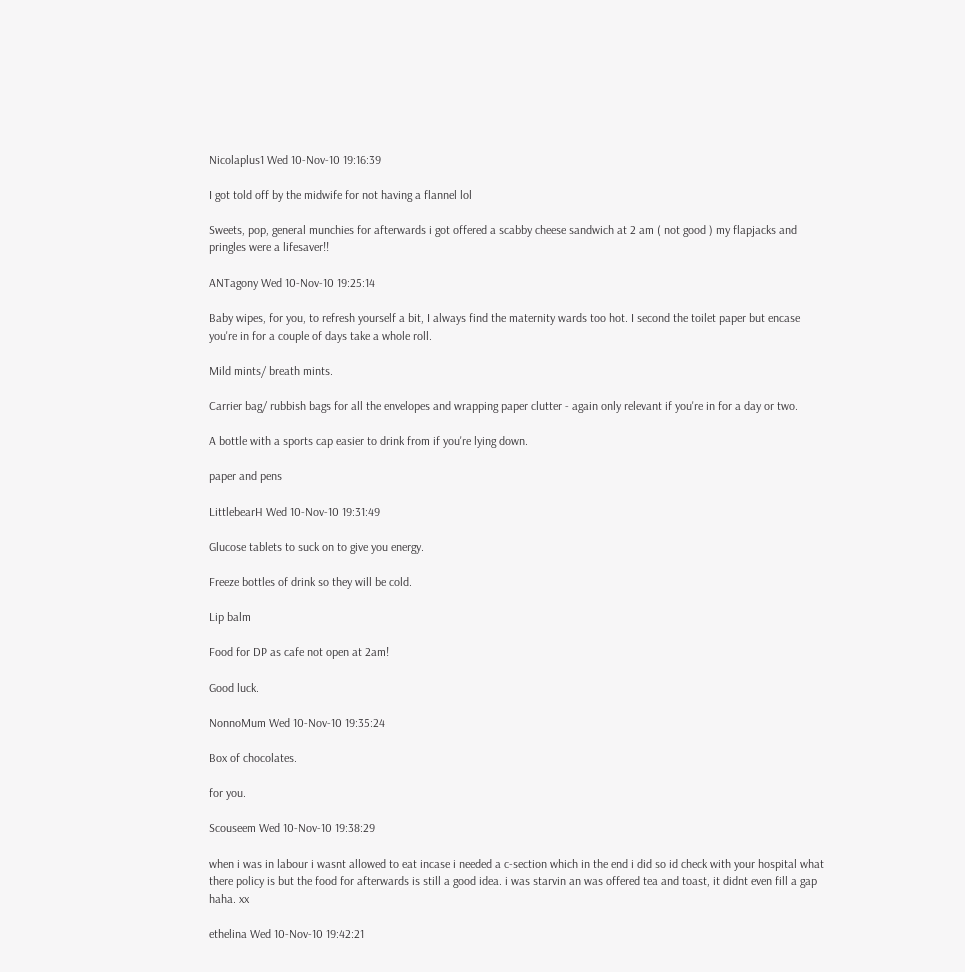Nicolaplus1 Wed 10-Nov-10 19:16:39

I got told off by the midwife for not having a flannel lol

Sweets, pop, general munchies for afterwards i got offered a scabby cheese sandwich at 2 am ( not good ) my flapjacks and pringles were a lifesaver!!

ANTagony Wed 10-Nov-10 19:25:14

Baby wipes, for you, to refresh yourself a bit, I always find the maternity wards too hot. I second the toilet paper but encase you're in for a couple of days take a whole roll.

Mild mints/ breath mints.

Carrier bag/ rubbish bags for all the envelopes and wrapping paper clutter - again only relevant if you're in for a day or two.

A bottle with a sports cap easier to drink from if you're lying down.

paper and pens

LittlebearH Wed 10-Nov-10 19:31:49

Glucose tablets to suck on to give you energy.

Freeze bottles of drink so they will be cold.

Lip balm

Food for DP as cafe not open at 2am!

Good luck.

NonnoMum Wed 10-Nov-10 19:35:24

Box of chocolates.

for you.

Scouseem Wed 10-Nov-10 19:38:29

when i was in labour i wasnt allowed to eat incase i needed a c-section which in the end i did so id check with your hospital what there policy is but the food for afterwards is still a good idea. i was starvin an was offered tea and toast, it didnt even fill a gap haha. xx

ethelina Wed 10-Nov-10 19:42:21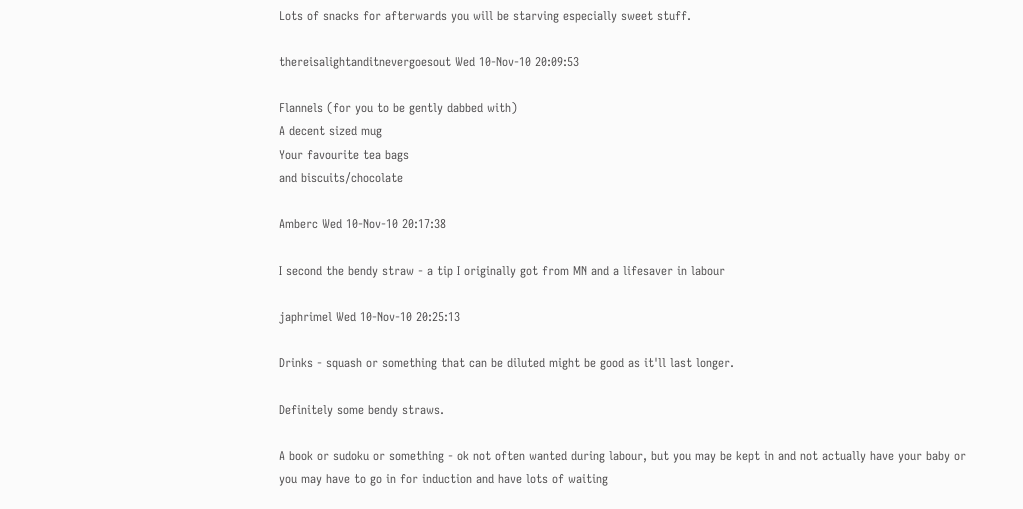Lots of snacks for afterwards you will be starving especially sweet stuff.

thereisalightanditnevergoesout Wed 10-Nov-10 20:09:53

Flannels (for you to be gently dabbed with)
A decent sized mug
Your favourite tea bags
and biscuits/chocolate

Amberc Wed 10-Nov-10 20:17:38

I second the bendy straw - a tip I originally got from MN and a lifesaver in labour

japhrimel Wed 10-Nov-10 20:25:13

Drinks - squash or something that can be diluted might be good as it'll last longer.

Definitely some bendy straws.

A book or sudoku or something - ok not often wanted during labour, but you may be kept in and not actually have your baby or you may have to go in for induction and have lots of waiting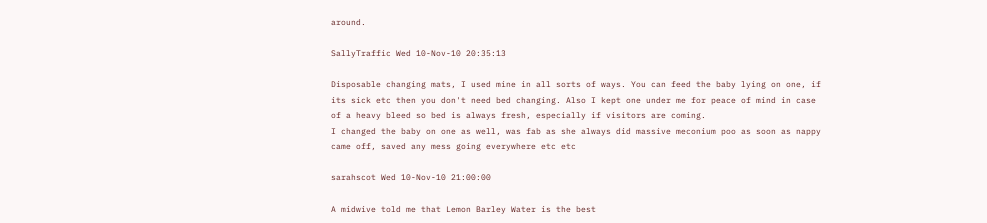around.

SallyTraffic Wed 10-Nov-10 20:35:13

Disposable changing mats, I used mine in all sorts of ways. You can feed the baby lying on one, if its sick etc then you don't need bed changing. Also I kept one under me for peace of mind in case of a heavy bleed so bed is always fresh, especially if visitors are coming.
I changed the baby on one as well, was fab as she always did massive meconium poo as soon as nappy came off, saved any mess going everywhere etc etc

sarahscot Wed 10-Nov-10 21:00:00

A midwive told me that Lemon Barley Water is the best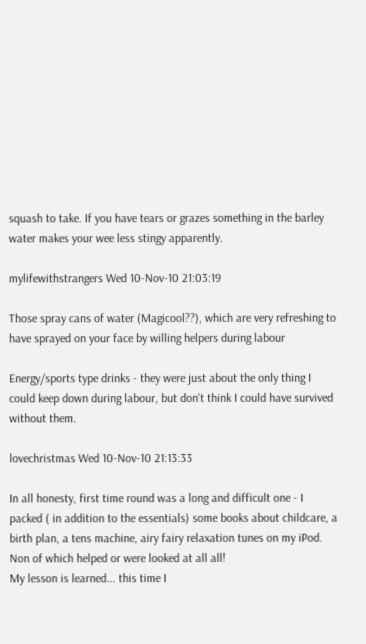squash to take. If you have tears or grazes something in the barley water makes your wee less stingy apparently.

mylifewithstrangers Wed 10-Nov-10 21:03:19

Those spray cans of water (Magicool??), which are very refreshing to have sprayed on your face by willing helpers during labour

Energy/sports type drinks - they were just about the only thing I could keep down during labour, but don't think I could have survived without them.

lovechristmas Wed 10-Nov-10 21:13:33

In all honesty, first time round was a long and difficult one - I packed ( in addition to the essentials) some books about childcare, a birth plan, a tens machine, airy fairy relaxation tunes on my iPod. Non of which helped or were looked at all all!
My lesson is learned... this time I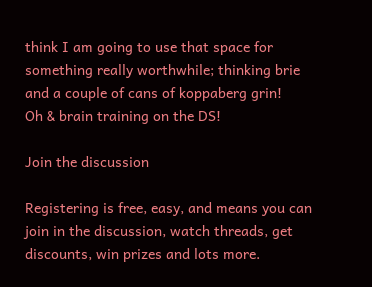think I am going to use that space for something really worthwhile; thinking brie and a couple of cans of koppaberg grin!
Oh & brain training on the DS!

Join the discussion

Registering is free, easy, and means you can join in the discussion, watch threads, get discounts, win prizes and lots more.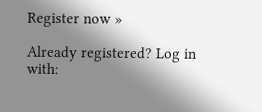Register now »

Already registered? Log in with: